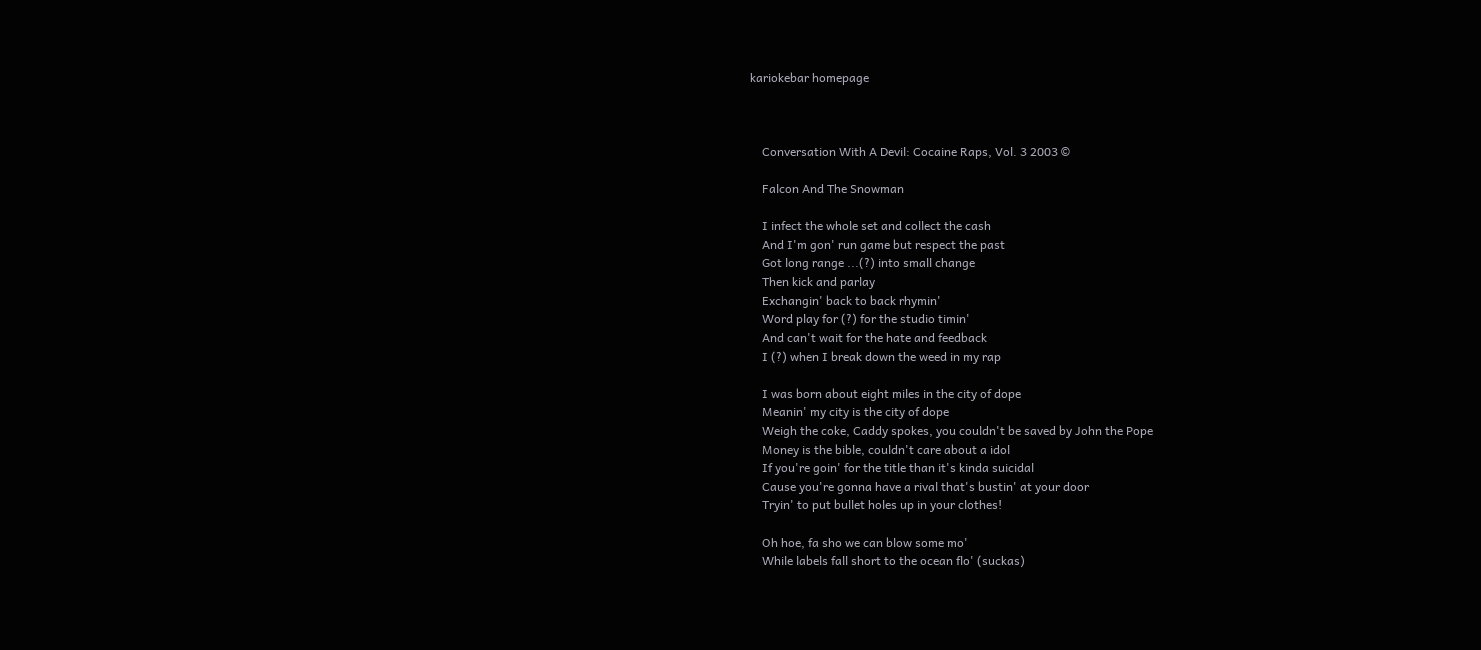kariokebar homepage



    Conversation With A Devil: Cocaine Raps, Vol. 3 2003 ©

    Falcon And The Snowman

    I infect the whole set and collect the cash
    And I'm gon' run game but respect the past
    Got long range ...(?) into small change
    Then kick and parlay
    Exchangin' back to back rhymin'
    Word play for (?) for the studio timin'
    And can't wait for the hate and feedback
    I (?) when I break down the weed in my rap

    I was born about eight miles in the city of dope
    Meanin' my city is the city of dope
    Weigh the coke, Caddy spokes, you couldn't be saved by John the Pope
    Money is the bible, couldn't care about a idol
    If you're goin' for the title than it's kinda suicidal
    Cause you're gonna have a rival that's bustin' at your door
    Tryin' to put bullet holes up in your clothes!

    Oh hoe, fa sho we can blow some mo'
    While labels fall short to the ocean flo' (suckas)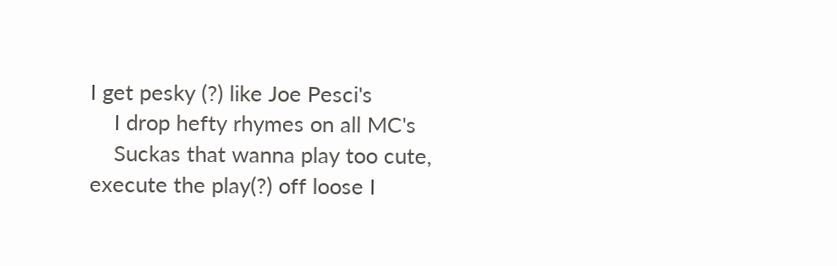I get pesky (?) like Joe Pesci's
    I drop hefty rhymes on all MC's
    Suckas that wanna play too cute, execute the play(?) off loose I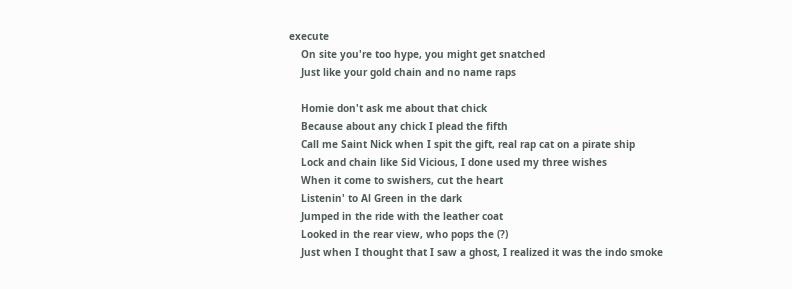execute
    On site you're too hype, you might get snatched
    Just like your gold chain and no name raps

    Homie don't ask me about that chick
    Because about any chick I plead the fifth
    Call me Saint Nick when I spit the gift, real rap cat on a pirate ship
    Lock and chain like Sid Vicious, I done used my three wishes
    When it come to swishers, cut the heart
    Listenin' to Al Green in the dark
    Jumped in the ride with the leather coat
    Looked in the rear view, who pops the (?)
    Just when I thought that I saw a ghost, I realized it was the indo smoke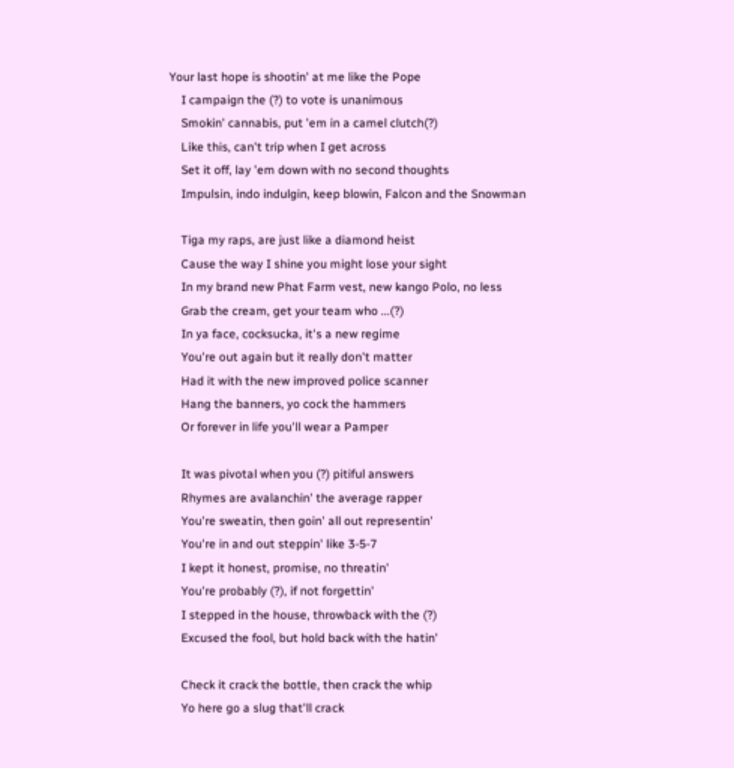Your last hope is shootin' at me like the Pope
    I campaign the (?) to vote is unanimous
    Smokin' cannabis, put 'em in a camel clutch(?)
    Like this, can't trip when I get across
    Set it off, lay 'em down with no second thoughts
    Impulsin, indo indulgin, keep blowin, Falcon and the Snowman

    Tiga my raps, are just like a diamond heist
    Cause the way I shine you might lose your sight
    In my brand new Phat Farm vest, new kango Polo, no less
    Grab the cream, get your team who ...(?)
    In ya face, cocksucka, it's a new regime
    You're out again but it really don't matter
    Had it with the new improved police scanner
    Hang the banners, yo cock the hammers
    Or forever in life you'll wear a Pamper

    It was pivotal when you (?) pitiful answers
    Rhymes are avalanchin' the average rapper
    You're sweatin, then goin' all out representin'
    You're in and out steppin' like 3-5-7
    I kept it honest, promise, no threatin'
    You're probably (?), if not forgettin'
    I stepped in the house, throwback with the (?)
    Excused the fool, but hold back with the hatin'

    Check it crack the bottle, then crack the whip
    Yo here go a slug that'll crack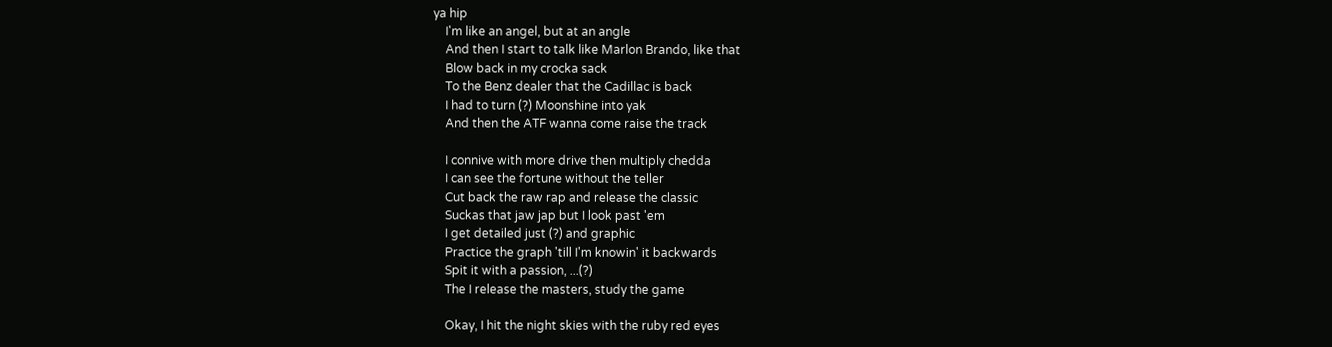ya hip
    I'm like an angel, but at an angle
    And then I start to talk like Marlon Brando, like that
    Blow back in my crocka sack
    To the Benz dealer that the Cadillac is back
    I had to turn (?) Moonshine into yak
    And then the ATF wanna come raise the track

    I connive with more drive then multiply chedda
    I can see the fortune without the teller
    Cut back the raw rap and release the classic
    Suckas that jaw jap but I look past 'em
    I get detailed just (?) and graphic
    Practice the graph 'till I'm knowin' it backwards
    Spit it with a passion, ...(?)
    The I release the masters, study the game

    Okay, I hit the night skies with the ruby red eyes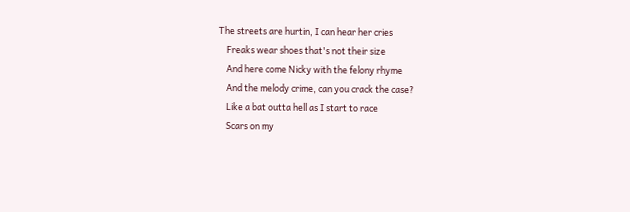The streets are hurtin, I can hear her cries
    Freaks wear shoes that's not their size
    And here come Nicky with the felony rhyme
    And the melody crime, can you crack the case?
    Like a bat outta hell as I start to race
    Scars on my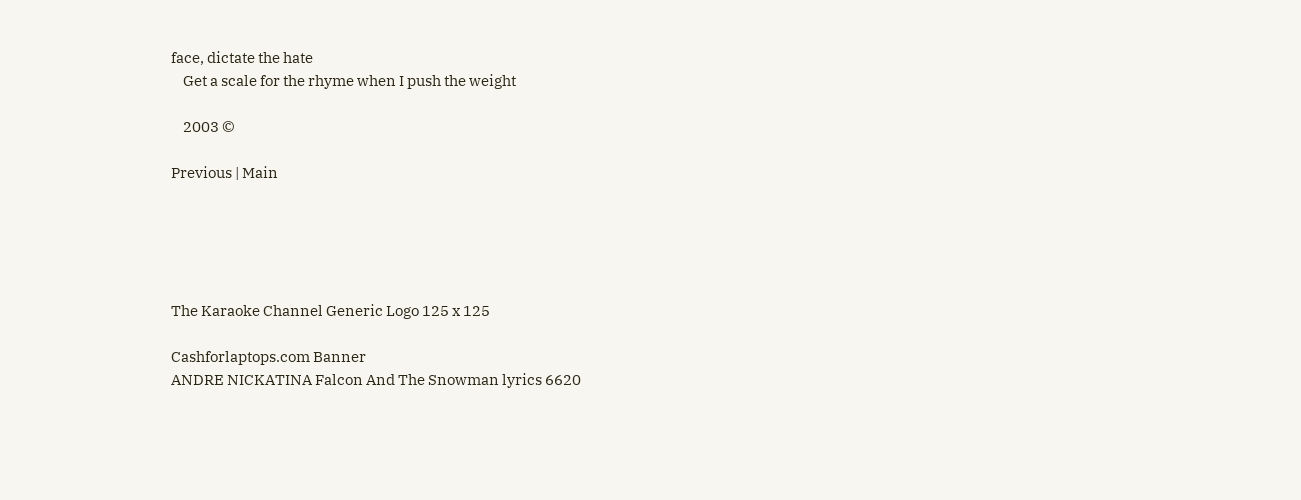face, dictate the hate
    Get a scale for the rhyme when I push the weight

    2003 ©

Previous | Main





The Karaoke Channel Generic Logo 125 x 125

Cashforlaptops.com Banner
ANDRE NICKATINA Falcon And The Snowman lyrics 6620